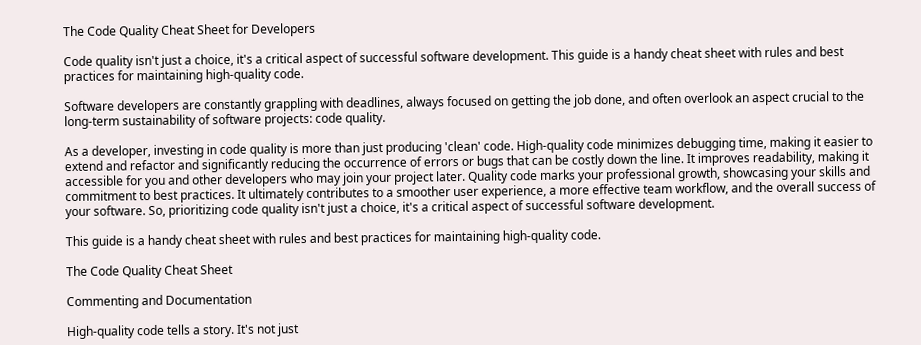The Code Quality Cheat Sheet for Developers

Code quality isn't just a choice, it's a critical aspect of successful software development. This guide is a handy cheat sheet with rules and best practices for maintaining high-quality code.

Software developers are constantly grappling with deadlines, always focused on getting the job done, and often overlook an aspect crucial to the long-term sustainability of software projects: code quality.

As a developer, investing in code quality is more than just producing 'clean' code. High-quality code minimizes debugging time, making it easier to extend and refactor and significantly reducing the occurrence of errors or bugs that can be costly down the line. It improves readability, making it accessible for you and other developers who may join your project later. Quality code marks your professional growth, showcasing your skills and commitment to best practices. It ultimately contributes to a smoother user experience, a more effective team workflow, and the overall success of your software. So, prioritizing code quality isn't just a choice, it's a critical aspect of successful software development.

This guide is a handy cheat sheet with rules and best practices for maintaining high-quality code.

The Code Quality Cheat Sheet

Commenting and Documentation

High-quality code tells a story. It's not just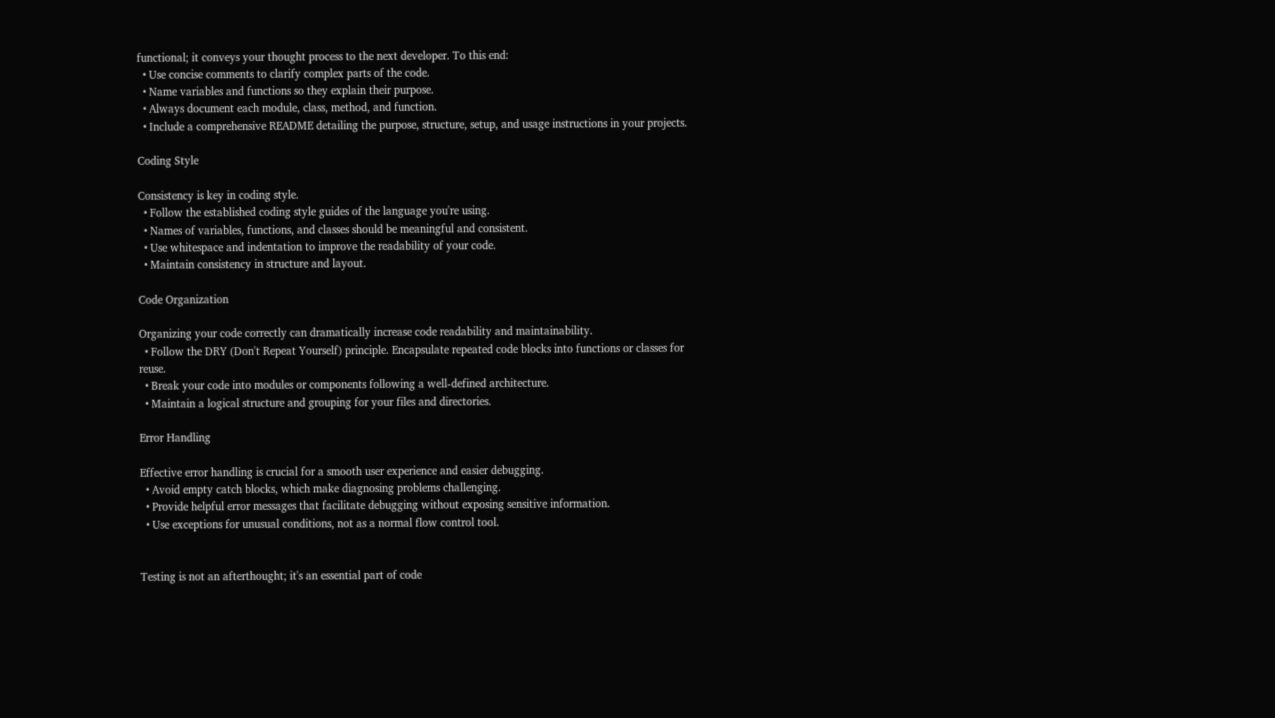functional; it conveys your thought process to the next developer. To this end:
  • Use concise comments to clarify complex parts of the code.
  • Name variables and functions so they explain their purpose.
  • Always document each module, class, method, and function.
  • Include a comprehensive README detailing the purpose, structure, setup, and usage instructions in your projects.

Coding Style

Consistency is key in coding style.
  • Follow the established coding style guides of the language you're using.
  • Names of variables, functions, and classes should be meaningful and consistent.
  • Use whitespace and indentation to improve the readability of your code.
  • Maintain consistency in structure and layout.

Code Organization

Organizing your code correctly can dramatically increase code readability and maintainability.
  • Follow the DRY (Don't Repeat Yourself) principle. Encapsulate repeated code blocks into functions or classes for reuse.
  • Break your code into modules or components following a well-defined architecture.
  • Maintain a logical structure and grouping for your files and directories.

Error Handling

Effective error handling is crucial for a smooth user experience and easier debugging.
  • Avoid empty catch blocks, which make diagnosing problems challenging.
  • Provide helpful error messages that facilitate debugging without exposing sensitive information.
  • Use exceptions for unusual conditions, not as a normal flow control tool.


Testing is not an afterthought; it's an essential part of code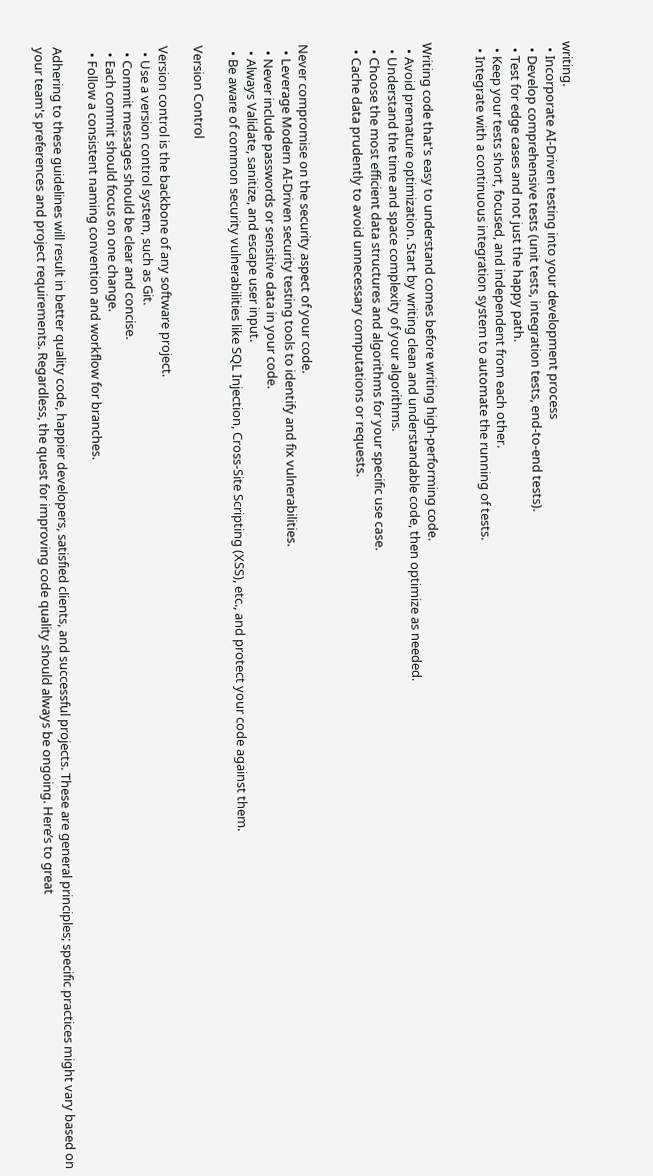writing.
  • Incorporate AI-Driven testing into your development process
  • Develop comprehensive tests (unit tests, integration tests, end-to-end tests).
  • Test for edge cases and not just the happy path.
  • Keep your tests short, focused, and independent from each other.
  • Integrate with a continuous integration system to automate the running of tests.


Writing code that's easy to understand comes before writing high-performing code.
  • Avoid premature optimization. Start by writing clean and understandable code, then optimize as needed.
  • Understand the time and space complexity of your algorithms.
  • Choose the most efficient data structures and algorithms for your specific use case.
  • Cache data prudently to avoid unnecessary computations or requests.


Never compromise on the security aspect of your code.
  • Leverage Modern AI-Driven security testing tools to identify and fix vulnerabilities.
  • Never include passwords or sensitive data in your code.
  • Always Validate, sanitize, and escape user input.
  • Be aware of common security vulnerabilities like SQL Injection, Cross-Site Scripting (XSS), etc., and protect your code against them.

Version Control

Version control is the backbone of any software project.
  • Use a version control system, such as Git.
  • Commit messages should be clear and concise.
  • Each commit should focus on one change.
  • Follow a consistent naming convention and workflow for branches.

Adhering to these guidelines will result in better quality code, happier developers, satisfied clients, and successful projects. These are general principles; specific practices might vary based on your team's preferences and project requirements. Regardless, the quest for improving code quality should always be ongoing. Here’s to great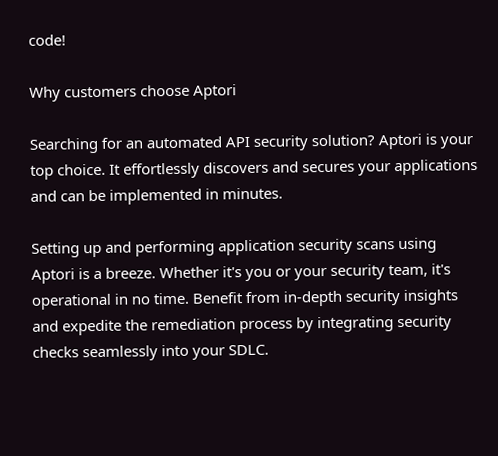code!

Why customers choose Aptori

Searching for an automated API security solution? Aptori is your top choice. It effortlessly discovers and secures your applications and can be implemented in minutes.

Setting up and performing application security scans using Aptori is a breeze. Whether it's you or your security team, it's operational in no time. Benefit from in-depth security insights and expedite the remediation process by integrating security checks seamlessly into your SDLC.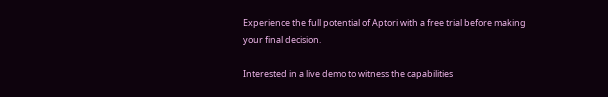Experience the full potential of Aptori with a free trial before making your final decision.

Interested in a live demo to witness the capabilities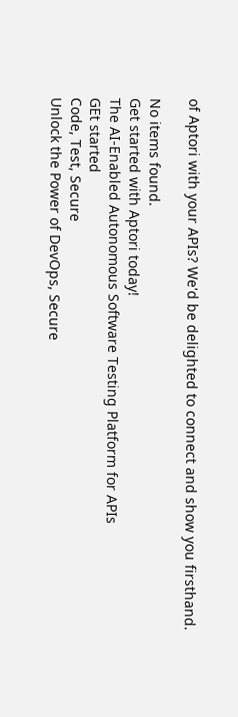of Aptori with your APIs? We'd be delighted to connect and show you firsthand.

No items found.
Get started with Aptori today!
The AI-Enabled Autonomous Software Testing Platform for APIs
GEt started
Code, Test, Secure
Unlock the Power of DevOps, Secure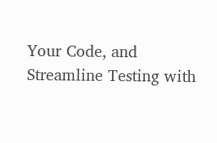Your Code, and Streamline Testing with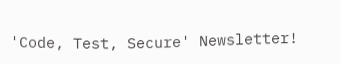'Code, Test, Secure' Newsletter!